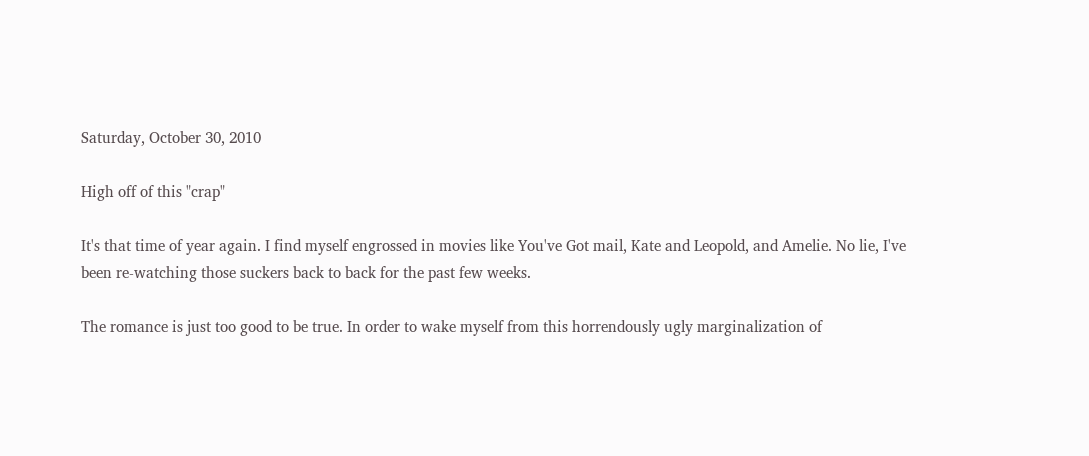Saturday, October 30, 2010

High off of this "crap"

It's that time of year again. I find myself engrossed in movies like You've Got mail, Kate and Leopold, and Amelie. No lie, I've been re-watching those suckers back to back for the past few weeks.

The romance is just too good to be true. In order to wake myself from this horrendously ugly marginalization of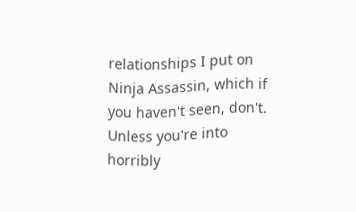relationships I put on Ninja Assassin, which if you haven't seen, don't. Unless you're into horribly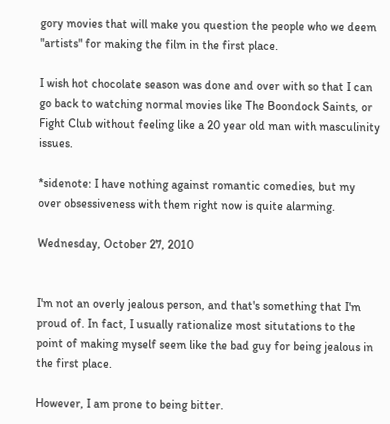gory movies that will make you question the people who we deem "artists" for making the film in the first place.

I wish hot chocolate season was done and over with so that I can go back to watching normal movies like The Boondock Saints, or Fight Club without feeling like a 20 year old man with masculinity issues.

*sidenote: I have nothing against romantic comedies, but my over obsessiveness with them right now is quite alarming.

Wednesday, October 27, 2010


I'm not an overly jealous person, and that's something that I'm proud of. In fact, I usually rationalize most situtations to the point of making myself seem like the bad guy for being jealous in the first place.

However, I am prone to being bitter.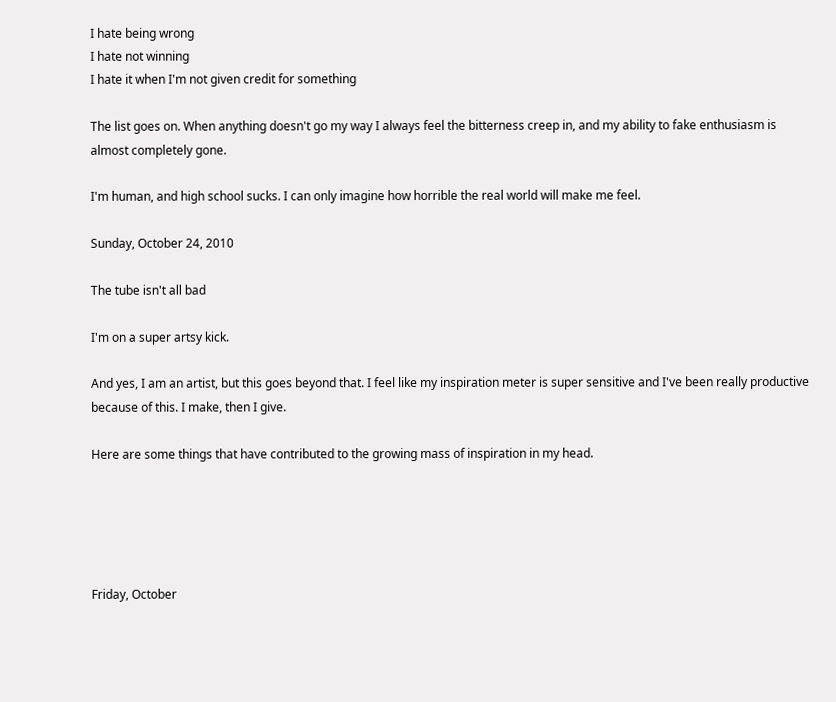I hate being wrong
I hate not winning
I hate it when I'm not given credit for something

The list goes on. When anything doesn't go my way I always feel the bitterness creep in, and my ability to fake enthusiasm is almost completely gone.

I'm human, and high school sucks. I can only imagine how horrible the real world will make me feel.

Sunday, October 24, 2010

The tube isn't all bad

I'm on a super artsy kick.

And yes, I am an artist, but this goes beyond that. I feel like my inspiration meter is super sensitive and I've been really productive because of this. I make, then I give.

Here are some things that have contributed to the growing mass of inspiration in my head.





Friday, October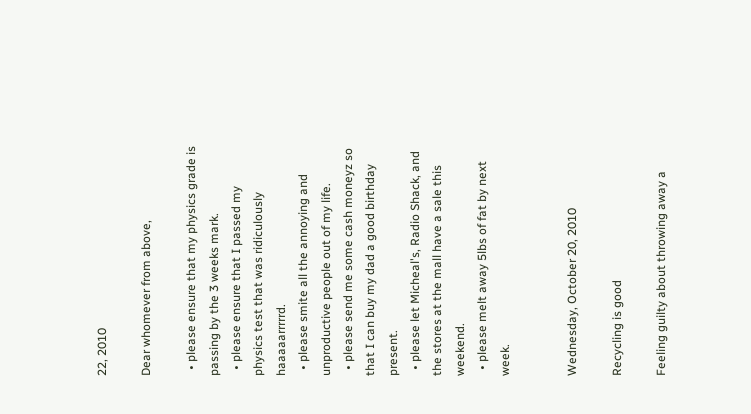22, 2010

Dear whomever from above,

  • please ensure that my physics grade is passing by the 3 weeks mark.
  • please ensure that I passed my physics test that was ridiculously haaaaarrrrrd.
  • please smite all the annoying and unproductive people out of my life.
  • please send me some cash moneyz so that I can buy my dad a good birthday present.
  • please let Micheal's, Radio Shack, and the stores at the mall have a sale this weekend.
  • please melt away 5lbs of fat by next week.


Wednesday, October 20, 2010

Recycling is good

Feeling guilty about throwing away a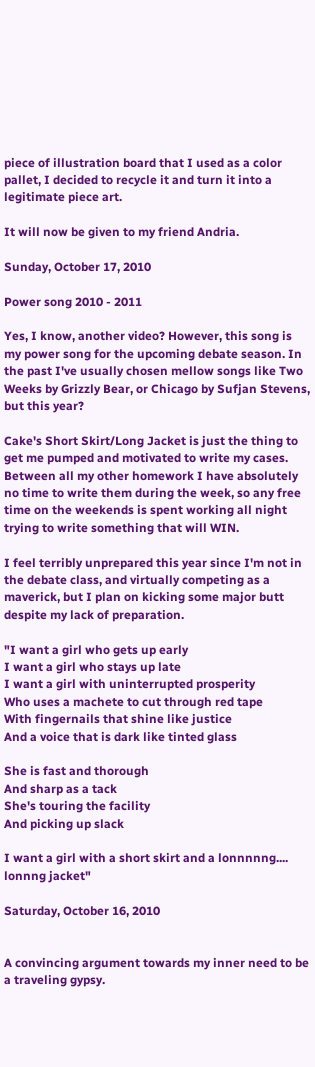piece of illustration board that I used as a color pallet, I decided to recycle it and turn it into a legitimate piece art.

It will now be given to my friend Andria.

Sunday, October 17, 2010

Power song 2010 - 2011

Yes, I know, another video? However, this song is my power song for the upcoming debate season. In the past I've usually chosen mellow songs like Two Weeks by Grizzly Bear, or Chicago by Sufjan Stevens, but this year?

Cake's Short Skirt/Long Jacket is just the thing to get me pumped and motivated to write my cases. Between all my other homework I have absolutely no time to write them during the week, so any free time on the weekends is spent working all night trying to write something that will WIN.

I feel terribly unprepared this year since I'm not in the debate class, and virtually competing as a maverick, but I plan on kicking some major butt despite my lack of preparation.

"I want a girl who gets up early
I want a girl who stays up late
I want a girl with uninterrupted prosperity
Who uses a machete to cut through red tape
With fingernails that shine like justice
And a voice that is dark like tinted glass

She is fast and thorough
And sharp as a tack
She's touring the facility
And picking up slack

I want a girl with a short skirt and a lonnnnng.... lonnng jacket"

Saturday, October 16, 2010


A convincing argument towards my inner need to be a traveling gypsy.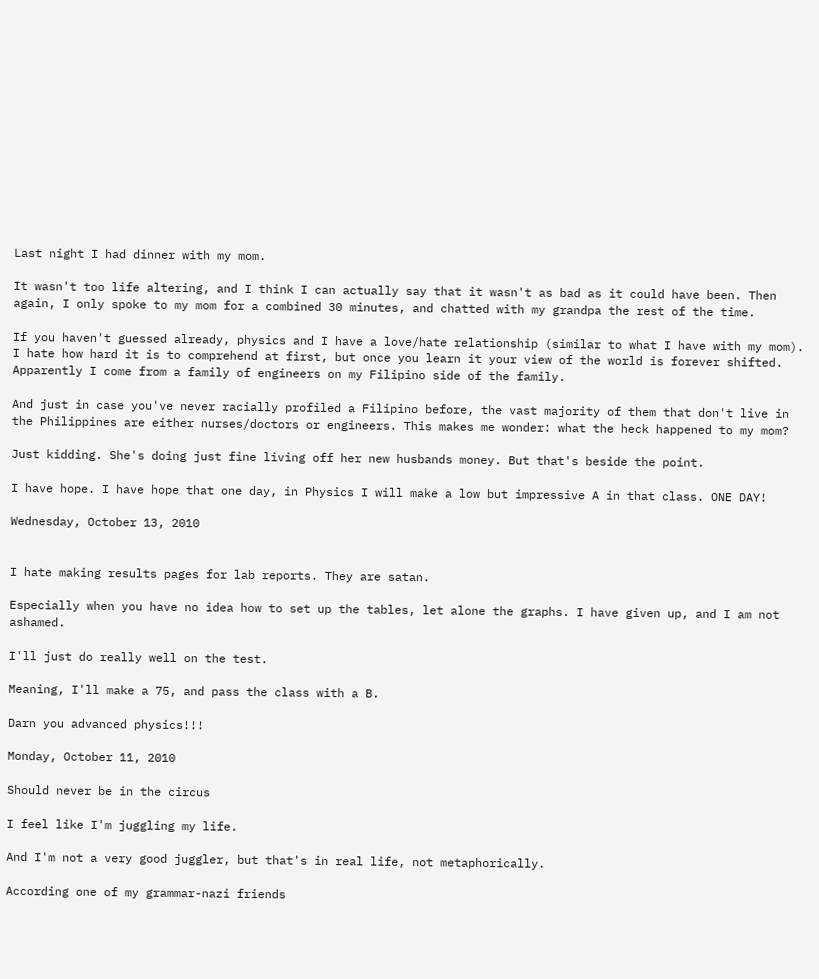Last night I had dinner with my mom.

It wasn't too life altering, and I think I can actually say that it wasn't as bad as it could have been. Then again, I only spoke to my mom for a combined 30 minutes, and chatted with my grandpa the rest of the time.

If you haven't guessed already, physics and I have a love/hate relationship (similar to what I have with my mom). I hate how hard it is to comprehend at first, but once you learn it your view of the world is forever shifted. Apparently I come from a family of engineers on my Filipino side of the family.

And just in case you've never racially profiled a Filipino before, the vast majority of them that don't live in the Philippines are either nurses/doctors or engineers. This makes me wonder: what the heck happened to my mom?

Just kidding. She's doing just fine living off her new husbands money. But that's beside the point.

I have hope. I have hope that one day, in Physics I will make a low but impressive A in that class. ONE DAY!

Wednesday, October 13, 2010


I hate making results pages for lab reports. They are satan.

Especially when you have no idea how to set up the tables, let alone the graphs. I have given up, and I am not ashamed.

I'll just do really well on the test.

Meaning, I'll make a 75, and pass the class with a B.

Darn you advanced physics!!!

Monday, October 11, 2010

Should never be in the circus

I feel like I'm juggling my life.

And I'm not a very good juggler, but that's in real life, not metaphorically.

According one of my grammar-nazi friends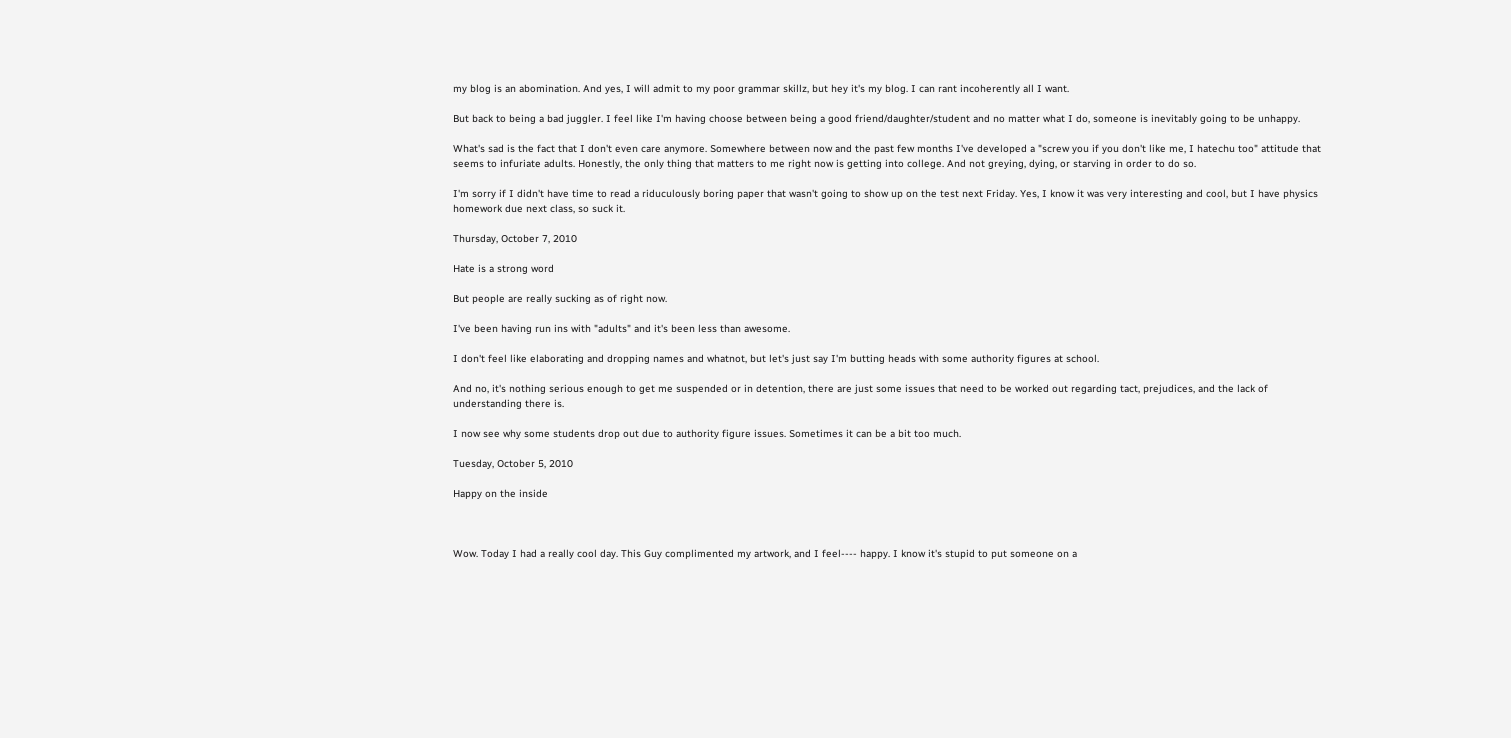my blog is an abomination. And yes, I will admit to my poor grammar skillz, but hey it's my blog. I can rant incoherently all I want.

But back to being a bad juggler. I feel like I'm having choose between being a good friend/daughter/student and no matter what I do, someone is inevitably going to be unhappy.

What's sad is the fact that I don't even care anymore. Somewhere between now and the past few months I've developed a "screw you if you don't like me, I hatechu too" attitude that seems to infuriate adults. Honestly, the only thing that matters to me right now is getting into college. And not greying, dying, or starving in order to do so.

I'm sorry if I didn't have time to read a riduculously boring paper that wasn't going to show up on the test next Friday. Yes, I know it was very interesting and cool, but I have physics homework due next class, so suck it.

Thursday, October 7, 2010

Hate is a strong word

But people are really sucking as of right now.

I've been having run ins with "adults" and it's been less than awesome.

I don't feel like elaborating and dropping names and whatnot, but let's just say I'm butting heads with some authority figures at school.

And no, it's nothing serious enough to get me suspended or in detention, there are just some issues that need to be worked out regarding tact, prejudices, and the lack of understanding there is.

I now see why some students drop out due to authority figure issues. Sometimes it can be a bit too much.

Tuesday, October 5, 2010

Happy on the inside



Wow. Today I had a really cool day. This Guy complimented my artwork, and I feel---- happy. I know it's stupid to put someone on a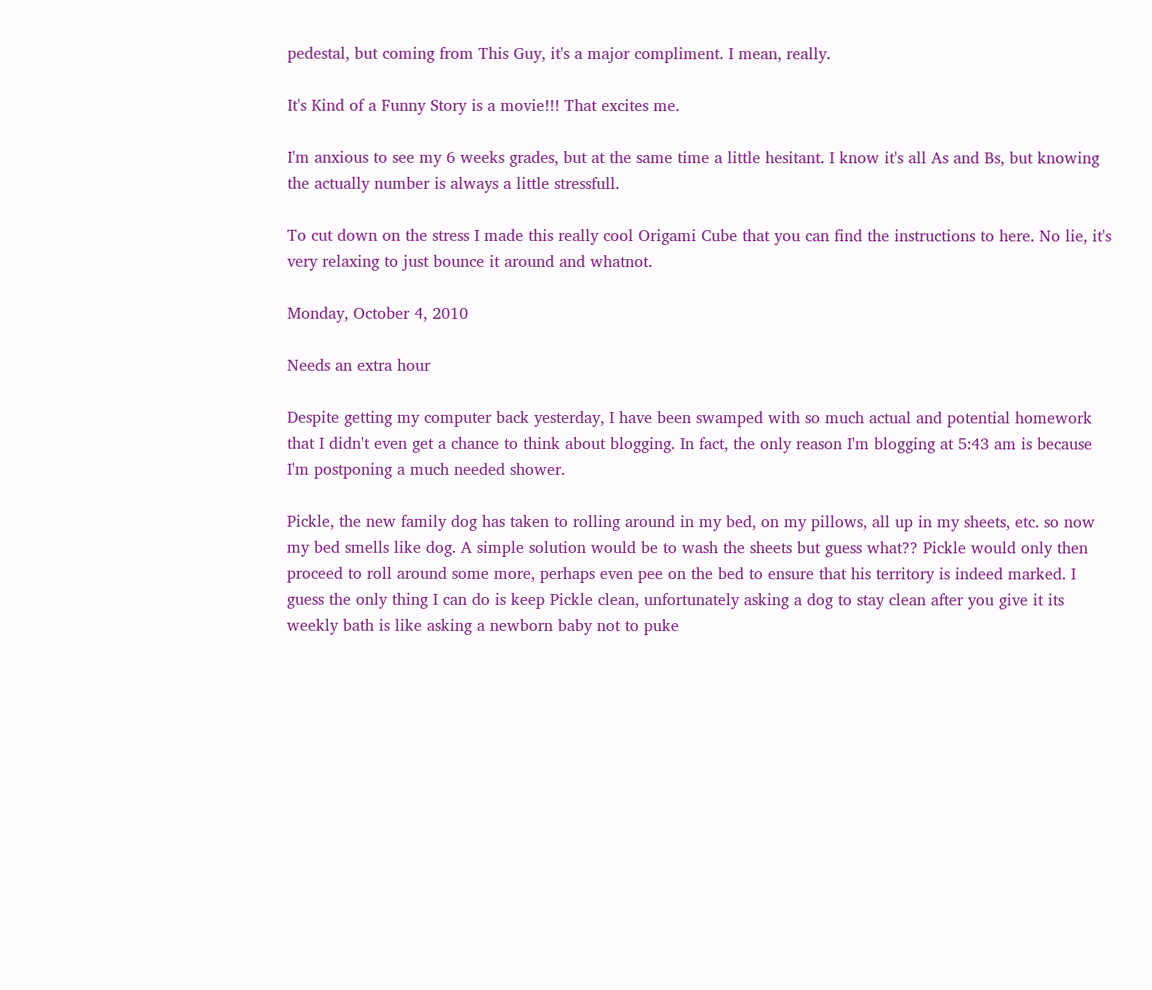pedestal, but coming from This Guy, it's a major compliment. I mean, really.

It's Kind of a Funny Story is a movie!!! That excites me.

I'm anxious to see my 6 weeks grades, but at the same time a little hesitant. I know it's all As and Bs, but knowing the actually number is always a little stressfull.

To cut down on the stress I made this really cool Origami Cube that you can find the instructions to here. No lie, it's very relaxing to just bounce it around and whatnot.

Monday, October 4, 2010

Needs an extra hour

Despite getting my computer back yesterday, I have been swamped with so much actual and potential homework that I didn't even get a chance to think about blogging. In fact, the only reason I'm blogging at 5:43 am is because I'm postponing a much needed shower.

Pickle, the new family dog has taken to rolling around in my bed, on my pillows, all up in my sheets, etc. so now my bed smells like dog. A simple solution would be to wash the sheets but guess what?? Pickle would only then proceed to roll around some more, perhaps even pee on the bed to ensure that his territory is indeed marked. I guess the only thing I can do is keep Pickle clean, unfortunately asking a dog to stay clean after you give it its weekly bath is like asking a newborn baby not to puke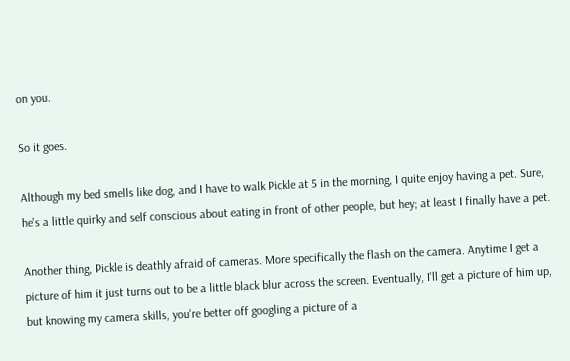on you.

So it goes.

Although my bed smells like dog, and I have to walk Pickle at 5 in the morning, I quite enjoy having a pet. Sure, he's a little quirky and self conscious about eating in front of other people, but hey; at least I finally have a pet.

Another thing, Pickle is deathly afraid of cameras. More specifically the flash on the camera. Anytime I get a picture of him it just turns out to be a little black blur across the screen. Eventually, I'll get a picture of him up, but knowing my camera skills, you're better off googling a picture of a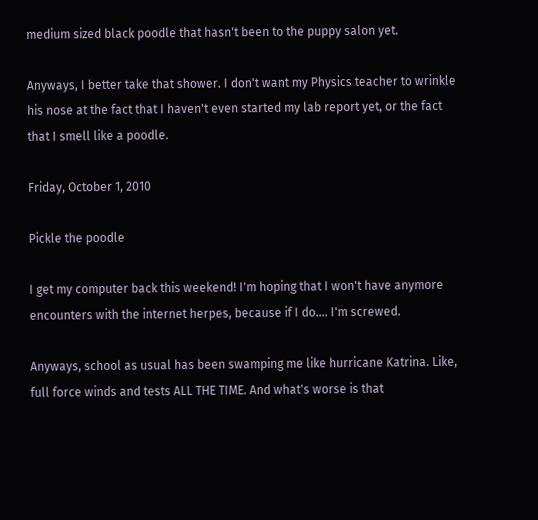medium sized black poodle that hasn't been to the puppy salon yet.

Anyways, I better take that shower. I don't want my Physics teacher to wrinkle his nose at the fact that I haven't even started my lab report yet, or the fact that I smell like a poodle.

Friday, October 1, 2010

Pickle the poodle

I get my computer back this weekend! I'm hoping that I won't have anymore encounters with the internet herpes, because if I do.... I'm screwed.

Anyways, school as usual has been swamping me like hurricane Katrina. Like, full force winds and tests ALL THE TIME. And what's worse is that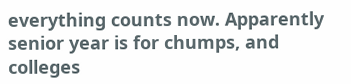everything counts now. Apparently senior year is for chumps, and colleges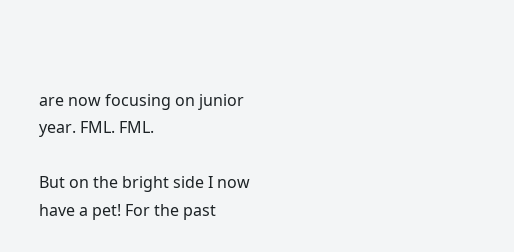are now focusing on junior year. FML. FML.

But on the bright side I now have a pet! For the past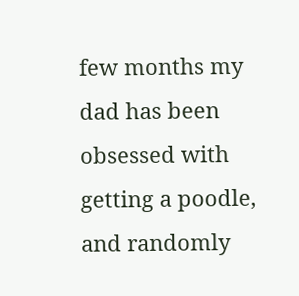few months my dad has been obsessed with getting a poodle, and randomly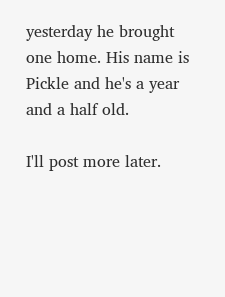yesterday he brought one home. His name is Pickle and he's a year and a half old.

I'll post more later.